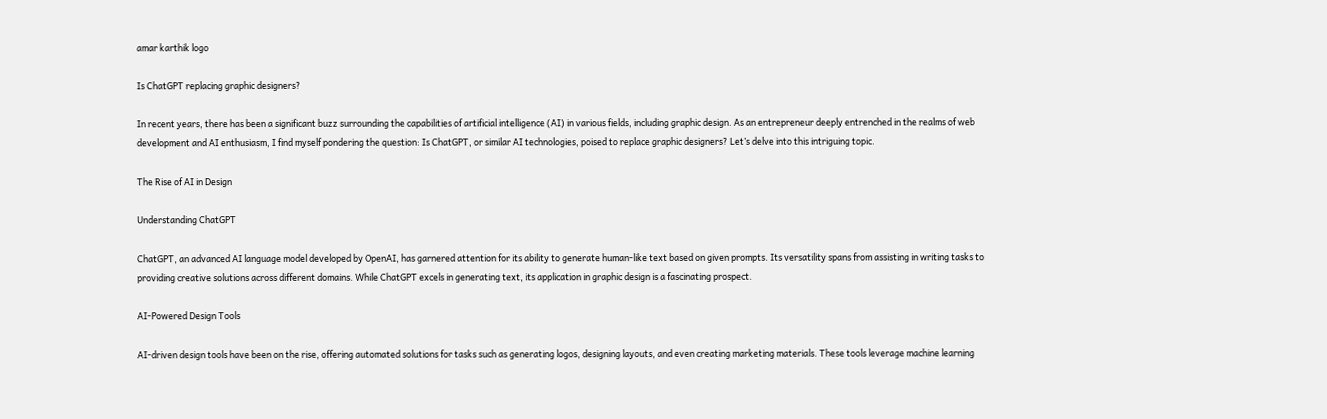amar karthik logo

Is ChatGPT replacing graphic designers?

In recent years, there has been a significant buzz surrounding the capabilities of artificial intelligence (AI) in various fields, including graphic design. As an entrepreneur deeply entrenched in the realms of web development and AI enthusiasm, I find myself pondering the question: Is ChatGPT, or similar AI technologies, poised to replace graphic designers? Let’s delve into this intriguing topic.

The Rise of AI in Design

Understanding ChatGPT

ChatGPT, an advanced AI language model developed by OpenAI, has garnered attention for its ability to generate human-like text based on given prompts. Its versatility spans from assisting in writing tasks to providing creative solutions across different domains. While ChatGPT excels in generating text, its application in graphic design is a fascinating prospect.

AI-Powered Design Tools

AI-driven design tools have been on the rise, offering automated solutions for tasks such as generating logos, designing layouts, and even creating marketing materials. These tools leverage machine learning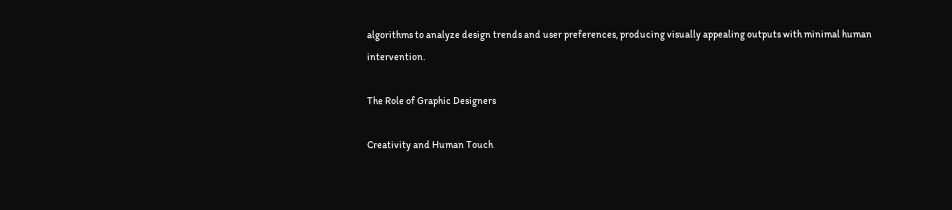algorithms to analyze design trends and user preferences, producing visually appealing outputs with minimal human intervention.

The Role of Graphic Designers

Creativity and Human Touch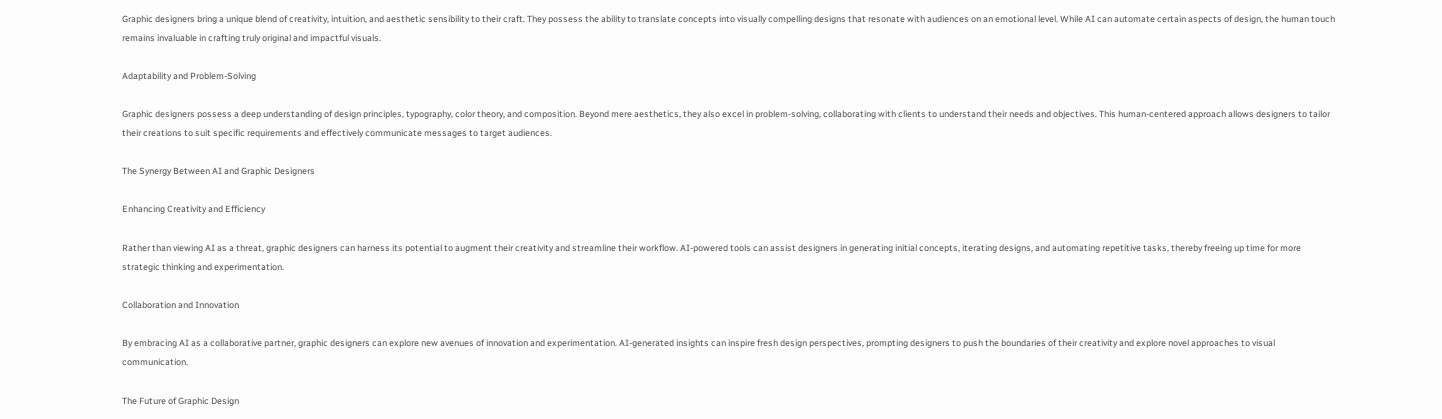Graphic designers bring a unique blend of creativity, intuition, and aesthetic sensibility to their craft. They possess the ability to translate concepts into visually compelling designs that resonate with audiences on an emotional level. While AI can automate certain aspects of design, the human touch remains invaluable in crafting truly original and impactful visuals.

Adaptability and Problem-Solving

Graphic designers possess a deep understanding of design principles, typography, color theory, and composition. Beyond mere aesthetics, they also excel in problem-solving, collaborating with clients to understand their needs and objectives. This human-centered approach allows designers to tailor their creations to suit specific requirements and effectively communicate messages to target audiences.

The Synergy Between AI and Graphic Designers

Enhancing Creativity and Efficiency

Rather than viewing AI as a threat, graphic designers can harness its potential to augment their creativity and streamline their workflow. AI-powered tools can assist designers in generating initial concepts, iterating designs, and automating repetitive tasks, thereby freeing up time for more strategic thinking and experimentation.

Collaboration and Innovation

By embracing AI as a collaborative partner, graphic designers can explore new avenues of innovation and experimentation. AI-generated insights can inspire fresh design perspectives, prompting designers to push the boundaries of their creativity and explore novel approaches to visual communication.

The Future of Graphic Design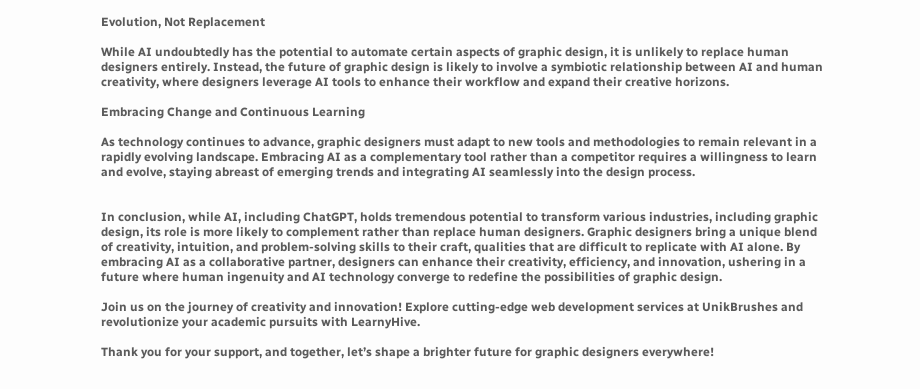Evolution, Not Replacement

While AI undoubtedly has the potential to automate certain aspects of graphic design, it is unlikely to replace human designers entirely. Instead, the future of graphic design is likely to involve a symbiotic relationship between AI and human creativity, where designers leverage AI tools to enhance their workflow and expand their creative horizons.

Embracing Change and Continuous Learning

As technology continues to advance, graphic designers must adapt to new tools and methodologies to remain relevant in a rapidly evolving landscape. Embracing AI as a complementary tool rather than a competitor requires a willingness to learn and evolve, staying abreast of emerging trends and integrating AI seamlessly into the design process.


In conclusion, while AI, including ChatGPT, holds tremendous potential to transform various industries, including graphic design, its role is more likely to complement rather than replace human designers. Graphic designers bring a unique blend of creativity, intuition, and problem-solving skills to their craft, qualities that are difficult to replicate with AI alone. By embracing AI as a collaborative partner, designers can enhance their creativity, efficiency, and innovation, ushering in a future where human ingenuity and AI technology converge to redefine the possibilities of graphic design.

Join us on the journey of creativity and innovation! Explore cutting-edge web development services at UnikBrushes and revolutionize your academic pursuits with LearnyHive.

Thank you for your support, and together, let’s shape a brighter future for graphic designers everywhere!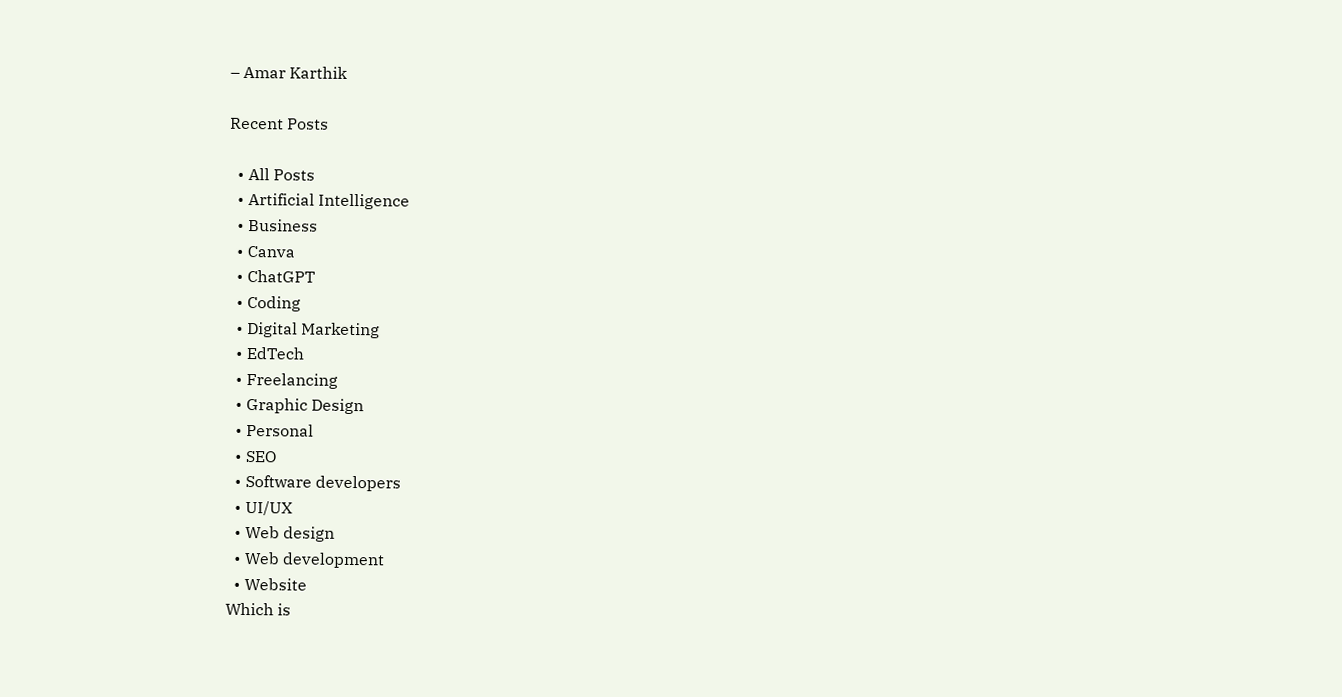– Amar Karthik

Recent Posts

  • All Posts
  • Artificial Intelligence
  • Business
  • Canva
  • ChatGPT
  • Coding
  • Digital Marketing
  • EdTech
  • Freelancing
  • Graphic Design
  • Personal
  • SEO
  • Software developers
  • UI/UX
  • Web design
  • Web development
  • Website
Which is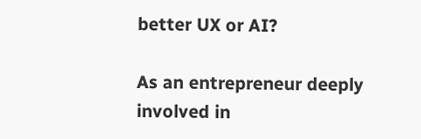better UX or AI?

As an entrepreneur deeply involved in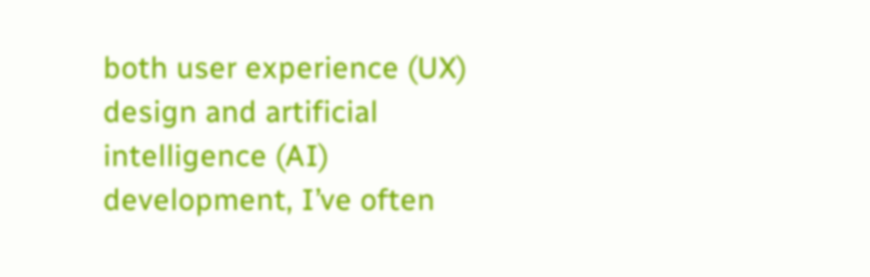both user experience (UX) design and artificial intelligence (AI) development, I’ve often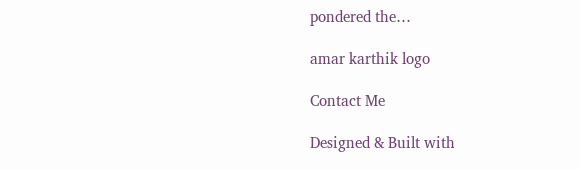pondered the…

amar karthik logo

Contact Me

Designed & Built with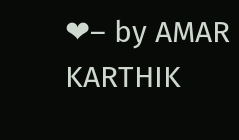❤– by AMAR KARTHIK